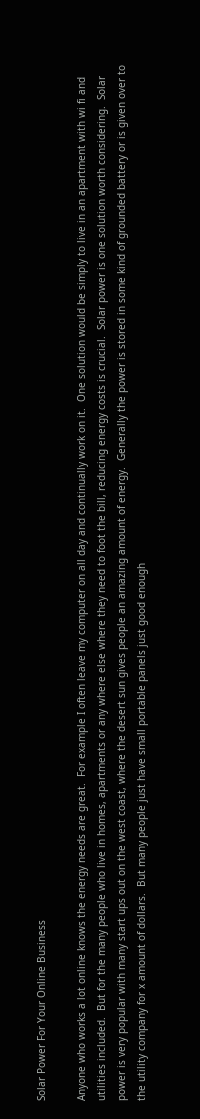Solar Power For Your Online Business

Anyone who works a lot online knows the energy needs are great.  For example I often leave my computer on all day and continually work on it.  One solution would be simply to live in an apartment with wi fi and utilities included.  But for the many people who live in homes, apartments or any where else where they need to foot the bill, reducing energy costs is crucial.  Solar power is one solution worth considering.  Solar power is very popular with many start ups out on the west coast, where the desert sun gives people an amazing amount of energy.  Generally the power is stored in some kind of grounded battery or is given over to the utility company for x amount of dollars.  But many people just have small portable panels just good enough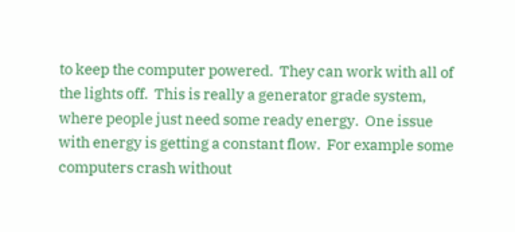to keep the computer powered.  They can work with all of the lights off.  This is really a generator grade system, where people just need some ready energy.  One issue with energy is getting a constant flow.  For example some computers crash without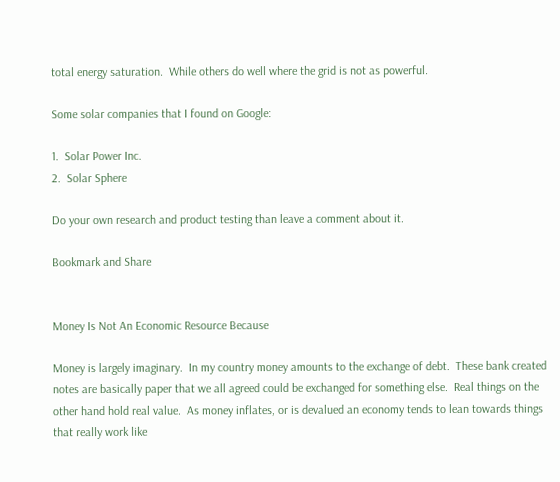total energy saturation.  While others do well where the grid is not as powerful.

Some solar companies that I found on Google:

1.  Solar Power Inc.
2.  Solar Sphere

Do your own research and product testing than leave a comment about it.

Bookmark and Share


Money Is Not An Economic Resource Because

Money is largely imaginary.  In my country money amounts to the exchange of debt.  These bank created notes are basically paper that we all agreed could be exchanged for something else.  Real things on the other hand hold real value.  As money inflates, or is devalued an economy tends to lean towards things that really work like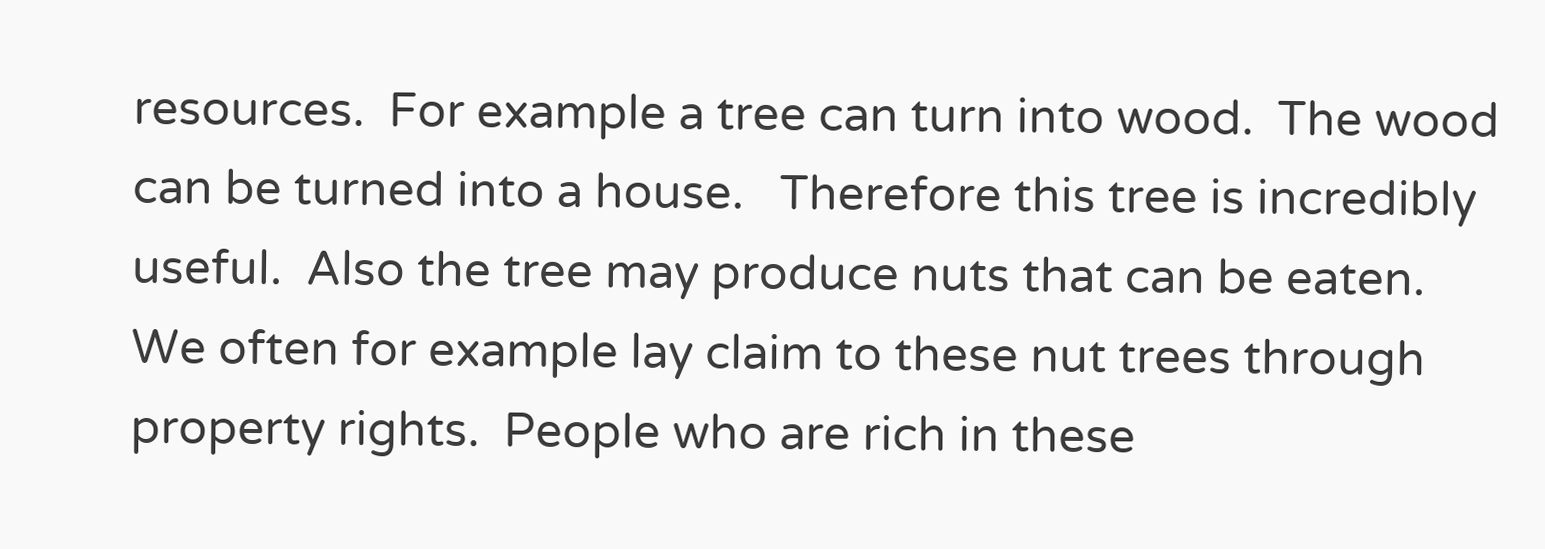resources.  For example a tree can turn into wood.  The wood can be turned into a house.   Therefore this tree is incredibly useful.  Also the tree may produce nuts that can be eaten.  We often for example lay claim to these nut trees through property rights.  People who are rich in these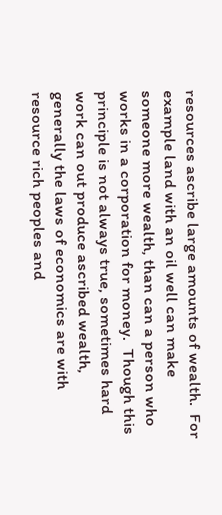resources ascribe large amounts of wealth.  For example land with an oil well can make someone more wealth, than can a person who works in a corporation for money.  Though this principle is not always true, sometimes hard work can out produce ascribed wealth, generally the laws of economics are with resource rich peoples and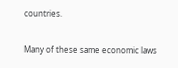countries.

Many of these same economic laws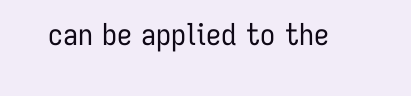can be applied to the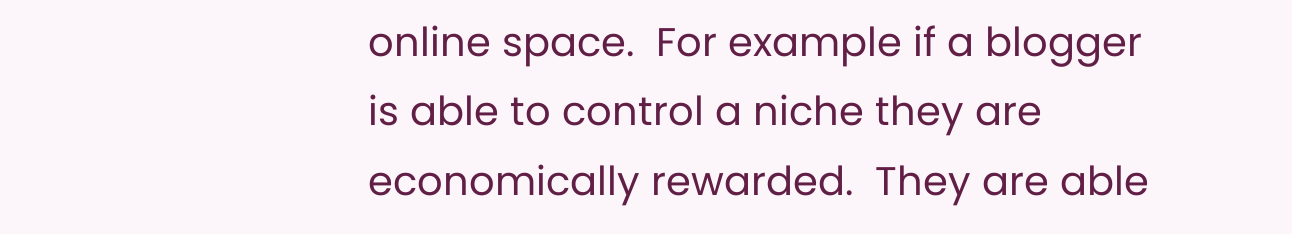online space.  For example if a blogger is able to control a niche they are economically rewarded.  They are able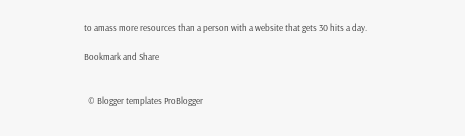to amass more resources than a person with a website that gets 30 hits a day.

Bookmark and Share


  © Blogger templates ProBlogger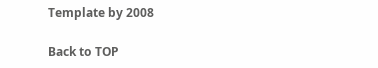Template by 2008

Back to TOP